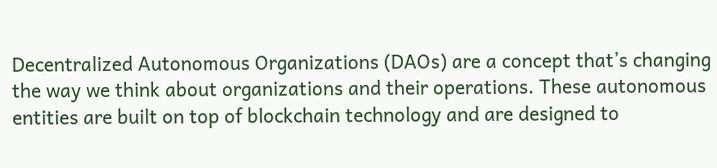Decentralized Autonomous Organizations (DAOs) are a concept that’s changing the way we think about organizations and their operations. These autonomous entities are built on top of blockchain technology and are designed to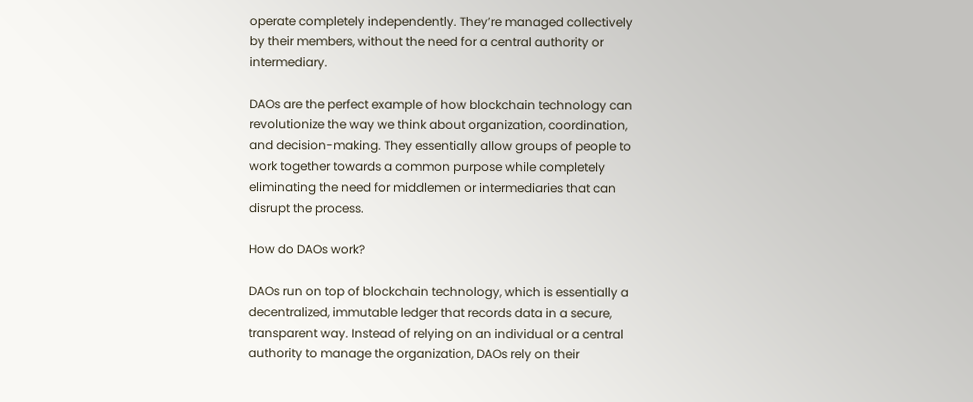operate completely independently. They’re managed collectively by their members, without the need for a central authority or intermediary.

DAOs are the perfect example of how blockchain technology can revolutionize the way we think about organization, coordination, and decision-making. They essentially allow groups of people to work together towards a common purpose while completely eliminating the need for middlemen or intermediaries that can disrupt the process.

How do DAOs work?

DAOs run on top of blockchain technology, which is essentially a decentralized, immutable ledger that records data in a secure, transparent way. Instead of relying on an individual or a central authority to manage the organization, DAOs rely on their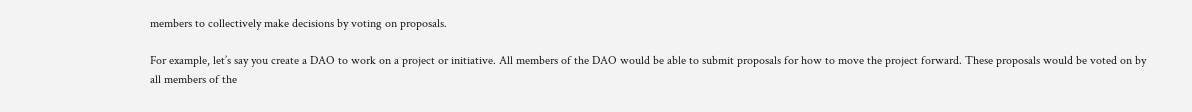members to collectively make decisions by voting on proposals.

For example, let’s say you create a DAO to work on a project or initiative. All members of the DAO would be able to submit proposals for how to move the project forward. These proposals would be voted on by all members of the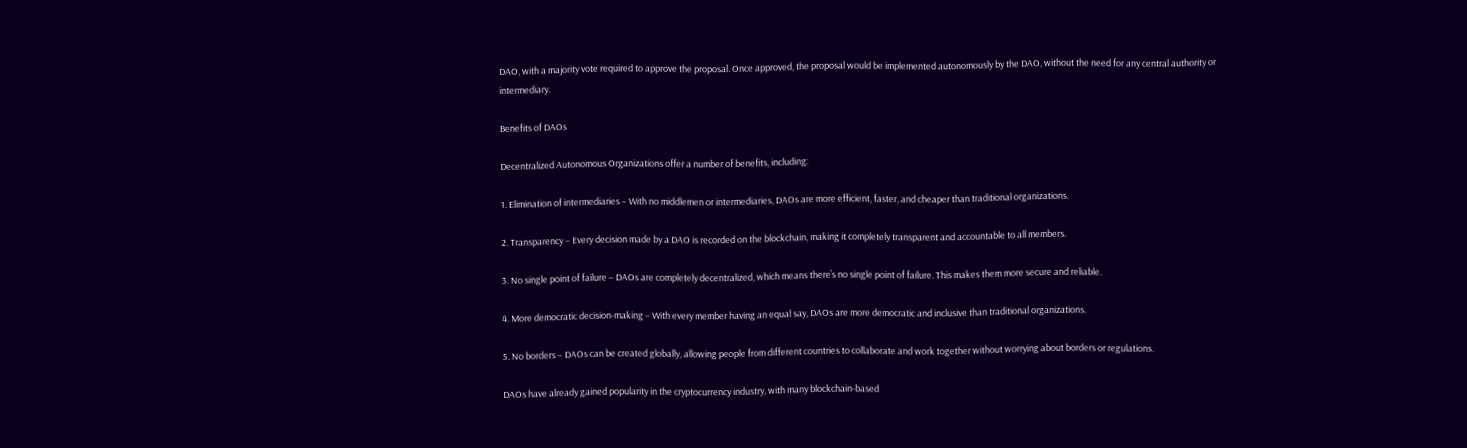DAO, with a majority vote required to approve the proposal. Once approved, the proposal would be implemented autonomously by the DAO, without the need for any central authority or intermediary.

Benefits of DAOs

Decentralized Autonomous Organizations offer a number of benefits, including:

1. Elimination of intermediaries – With no middlemen or intermediaries, DAOs are more efficient, faster, and cheaper than traditional organizations.

2. Transparency – Every decision made by a DAO is recorded on the blockchain, making it completely transparent and accountable to all members.

3. No single point of failure – DAOs are completely decentralized, which means there’s no single point of failure. This makes them more secure and reliable.

4. More democratic decision-making – With every member having an equal say, DAOs are more democratic and inclusive than traditional organizations.

5. No borders – DAOs can be created globally, allowing people from different countries to collaborate and work together without worrying about borders or regulations.

DAOs have already gained popularity in the cryptocurrency industry, with many blockchain-based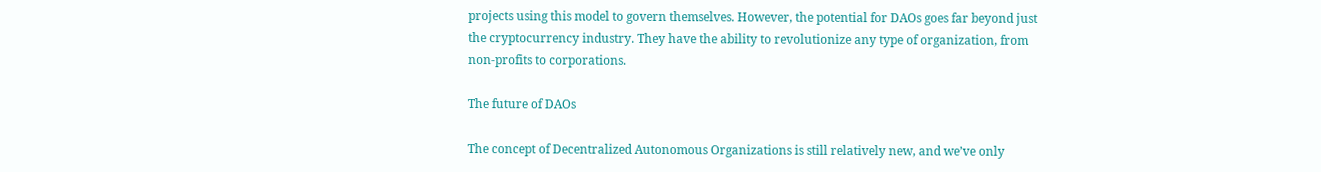projects using this model to govern themselves. However, the potential for DAOs goes far beyond just the cryptocurrency industry. They have the ability to revolutionize any type of organization, from non-profits to corporations.

The future of DAOs

The concept of Decentralized Autonomous Organizations is still relatively new, and we’ve only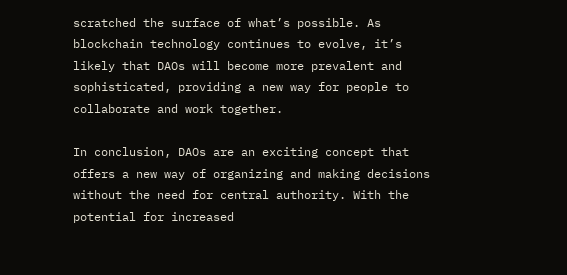scratched the surface of what’s possible. As blockchain technology continues to evolve, it’s likely that DAOs will become more prevalent and sophisticated, providing a new way for people to collaborate and work together.

In conclusion, DAOs are an exciting concept that offers a new way of organizing and making decisions without the need for central authority. With the potential for increased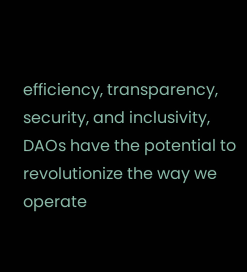efficiency, transparency, security, and inclusivity, DAOs have the potential to revolutionize the way we operate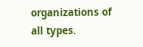organizations of all types.